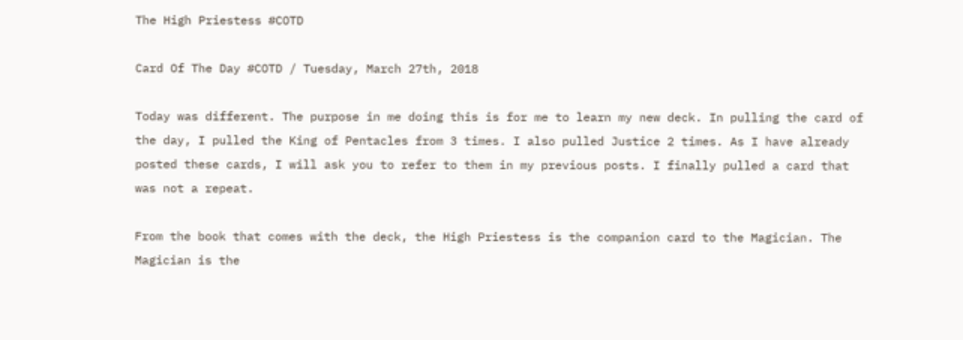The High Priestess #COTD

Card Of The Day #COTD / Tuesday, March 27th, 2018

Today was different. The purpose in me doing this is for me to learn my new deck. In pulling the card of the day, I pulled the King of Pentacles from 3 times. I also pulled Justice 2 times. As I have already posted these cards, I will ask you to refer to them in my previous posts. I finally pulled a card that was not a repeat.

From the book that comes with the deck, the High Priestess is the companion card to the Magician. The Magician is the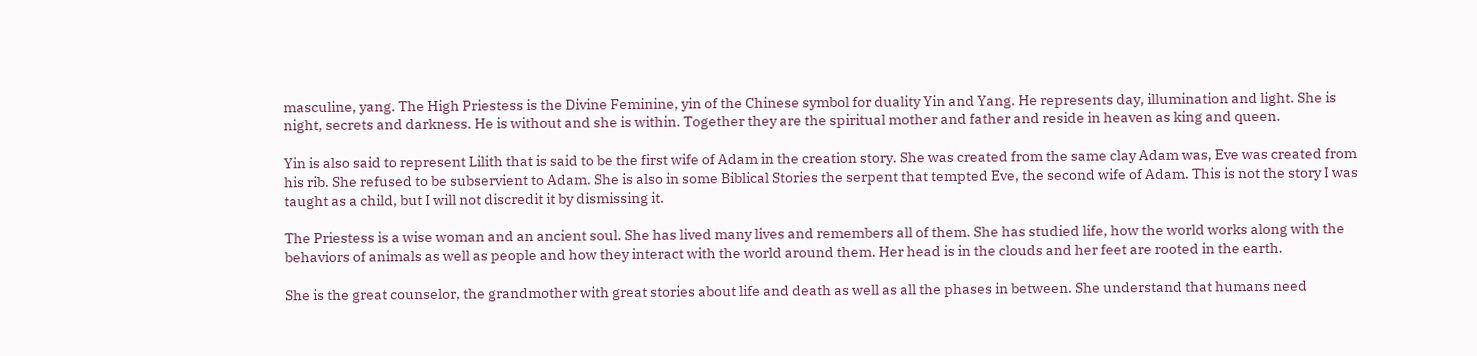masculine, yang. The High Priestess is the Divine Feminine, yin of the Chinese symbol for duality Yin and Yang. He represents day, illumination and light. She is night, secrets and darkness. He is without and she is within. Together they are the spiritual mother and father and reside in heaven as king and queen.

Yin is also said to represent Lilith that is said to be the first wife of Adam in the creation story. She was created from the same clay Adam was, Eve was created from his rib. She refused to be subservient to Adam. She is also in some Biblical Stories the serpent that tempted Eve, the second wife of Adam. This is not the story I was taught as a child, but I will not discredit it by dismissing it.

The Priestess is a wise woman and an ancient soul. She has lived many lives and remembers all of them. She has studied life, how the world works along with the behaviors of animals as well as people and how they interact with the world around them. Her head is in the clouds and her feet are rooted in the earth.

She is the great counselor, the grandmother with great stories about life and death as well as all the phases in between. She understand that humans need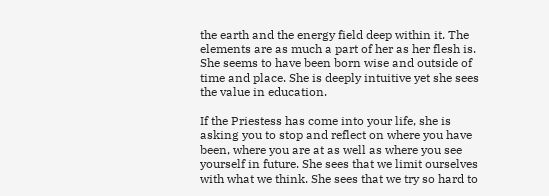the earth and the energy field deep within it. The elements are as much a part of her as her flesh is. She seems to have been born wise and outside of time and place. She is deeply intuitive yet she sees the value in education.

If the Priestess has come into your life, she is asking you to stop and reflect on where you have been, where you are at as well as where you see yourself in future. She sees that we limit ourselves with what we think. She sees that we try so hard to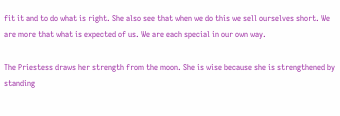fit it and to do what is right. She also see that when we do this we sell ourselves short. We are more that what is expected of us. We are each special in our own way.

The Priestess draws her strength from the moon. She is wise because she is strengthened by standing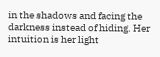in the shadows and facing the darkness instead of hiding. Her intuition is her light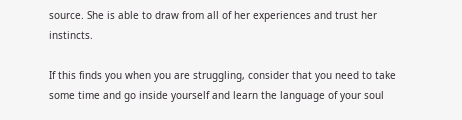source. She is able to draw from all of her experiences and trust her instincts.

If this finds you when you are struggling, consider that you need to take some time and go inside yourself and learn the language of your soul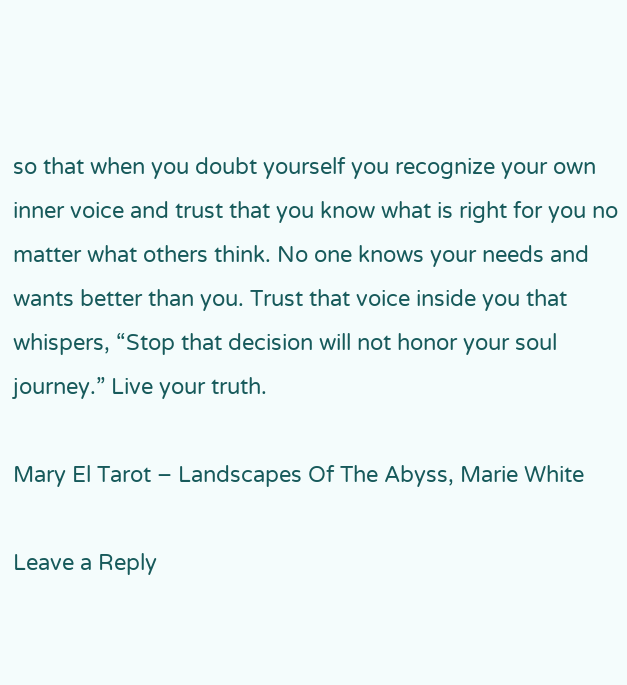so that when you doubt yourself you recognize your own inner voice and trust that you know what is right for you no matter what others think. No one knows your needs and wants better than you. Trust that voice inside you that whispers, “Stop that decision will not honor your soul journey.” Live your truth.

Mary El Tarot – Landscapes Of The Abyss, Marie White

Leave a Reply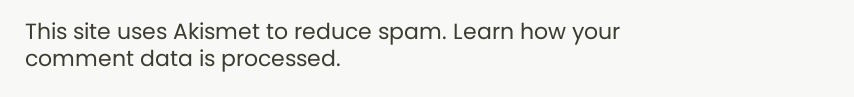This site uses Akismet to reduce spam. Learn how your comment data is processed.